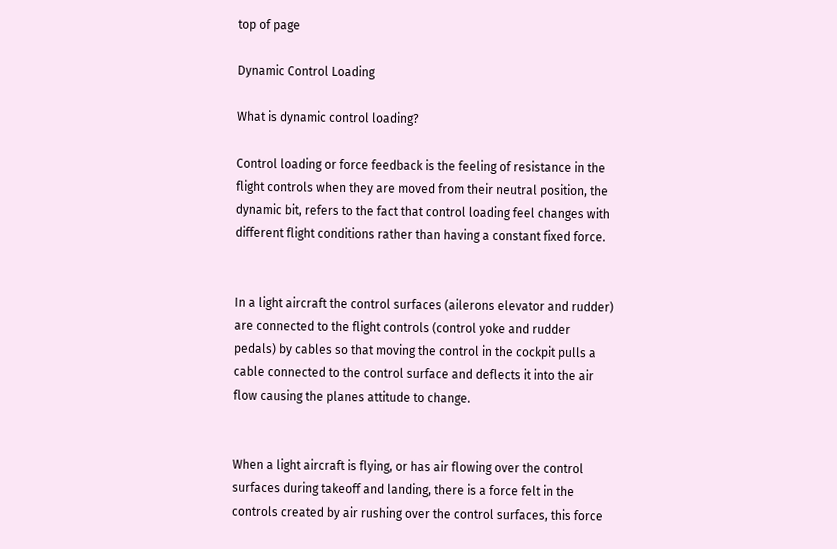top of page

Dynamic Control Loading

What is dynamic control loading?

Control loading or force feedback is the feeling of resistance in the flight controls when they are moved from their neutral position, the dynamic bit, refers to the fact that control loading feel changes with different flight conditions rather than having a constant fixed force.


In a light aircraft the control surfaces (ailerons elevator and rudder) are connected to the flight controls (control yoke and rudder pedals) by cables so that moving the control in the cockpit pulls a cable connected to the control surface and deflects it into the air flow causing the planes attitude to change.


When a light aircraft is flying, or has air flowing over the control surfaces during takeoff and landing, there is a force felt in the controls created by air rushing over the control surfaces, this force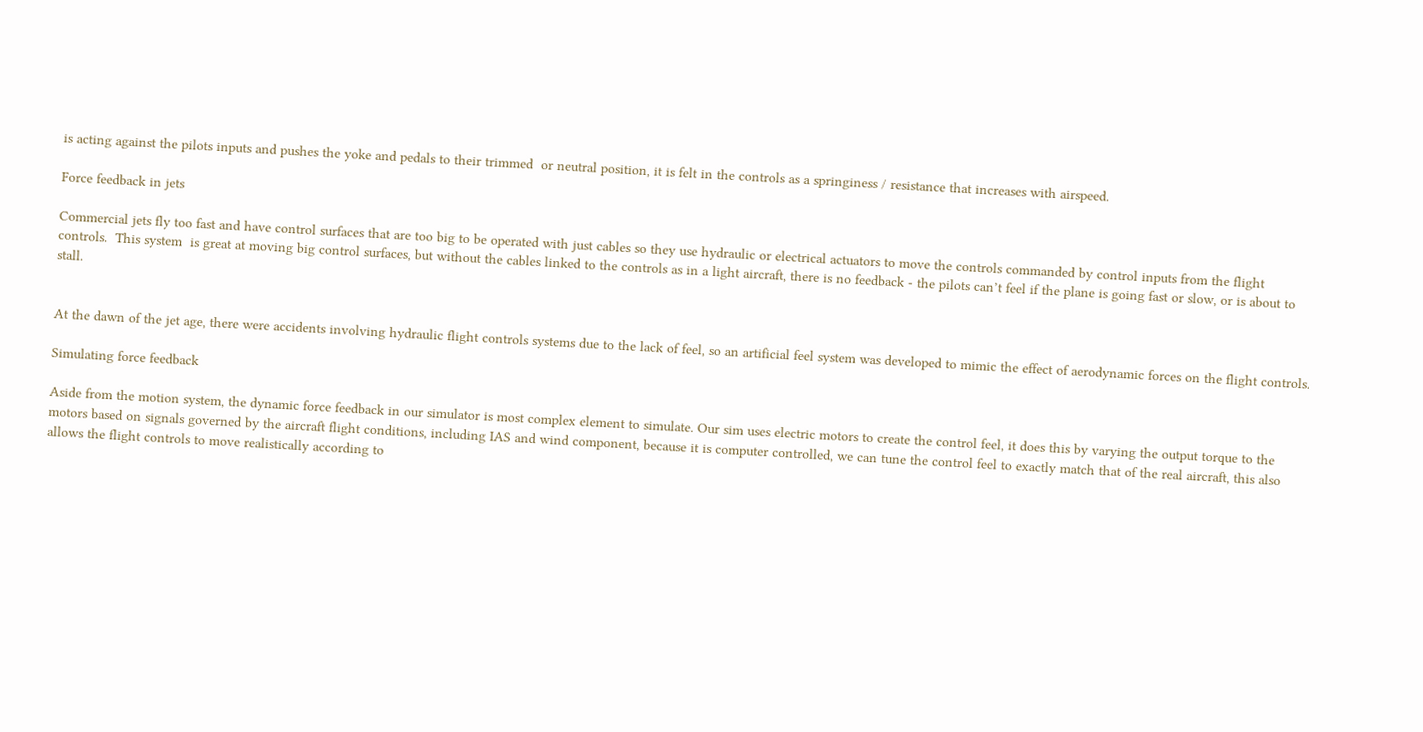is acting against the pilots inputs and pushes the yoke and pedals to their trimmed  or neutral position, it is felt in the controls as a springiness / resistance that increases with airspeed.

Force feedback in jets

Commercial jets fly too fast and have control surfaces that are too big to be operated with just cables so they use hydraulic or electrical actuators to move the controls commanded by control inputs from the flight controls.  This system  is great at moving big control surfaces, but without the cables linked to the controls as in a light aircraft, there is no feedback - the pilots can’t feel if the plane is going fast or slow, or is about to stall.


At the dawn of the jet age, there were accidents involving hydraulic flight controls systems due to the lack of feel, so an artificial feel system was developed to mimic the effect of aerodynamic forces on the flight controls.

Simulating force feedback

Aside from the motion system, the dynamic force feedback in our simulator is most complex element to simulate. Our sim uses electric motors to create the control feel, it does this by varying the output torque to the motors based on signals governed by the aircraft flight conditions, including IAS and wind component, because it is computer controlled, we can tune the control feel to exactly match that of the real aircraft, this also allows the flight controls to move realistically according to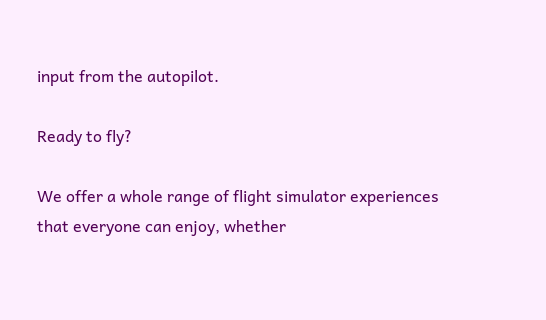input from the autopilot.

Ready to fly?

We offer a whole range of flight simulator experiences that everyone can enjoy, whether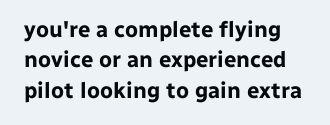you're a complete flying novice or an experienced pilot looking to gain extra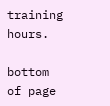training hours.

bottom of page